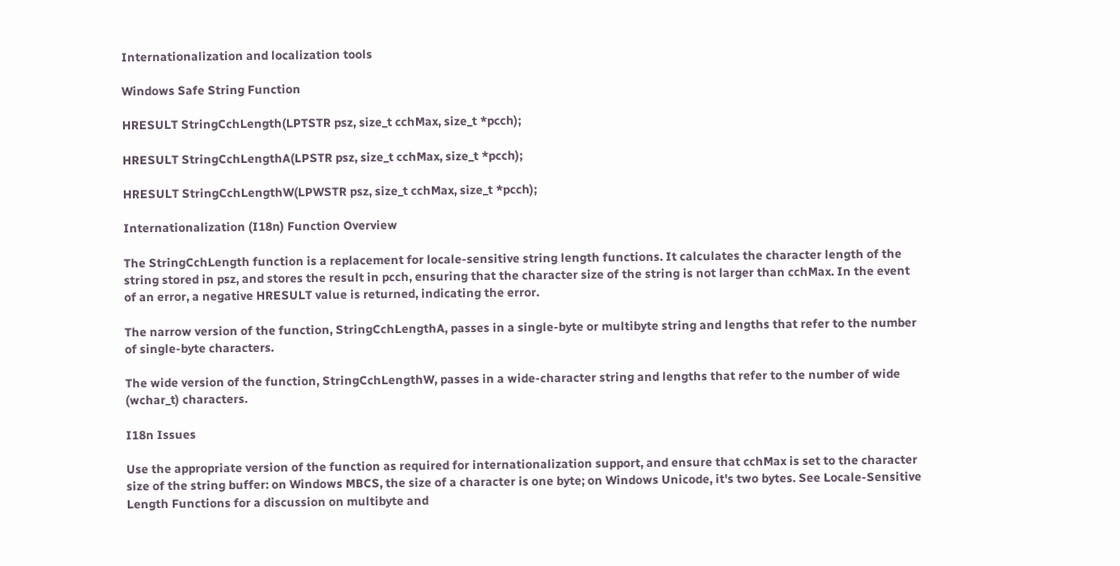Internationalization and localization tools

Windows Safe String Function

HRESULT StringCchLength(LPTSTR psz, size_t cchMax, size_t *pcch);

HRESULT StringCchLengthA(LPSTR psz, size_t cchMax, size_t *pcch);

HRESULT StringCchLengthW(LPWSTR psz, size_t cchMax, size_t *pcch);

Internationalization (I18n) Function Overview

The StringCchLength function is a replacement for locale-sensitive string length functions. It calculates the character length of the string stored in psz, and stores the result in pcch, ensuring that the character size of the string is not larger than cchMax. In the event of an error, a negative HRESULT value is returned, indicating the error.

The narrow version of the function, StringCchLengthA, passes in a single-byte or multibyte string and lengths that refer to the number of single-byte characters.

The wide version of the function, StringCchLengthW, passes in a wide-character string and lengths that refer to the number of wide (wchar_t) characters.

I18n Issues

Use the appropriate version of the function as required for internationalization support, and ensure that cchMax is set to the character size of the string buffer: on Windows MBCS, the size of a character is one byte; on Windows Unicode, it's two bytes. See Locale-Sensitive Length Functions for a discussion on multibyte and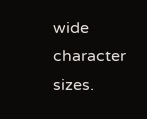wide character sizes.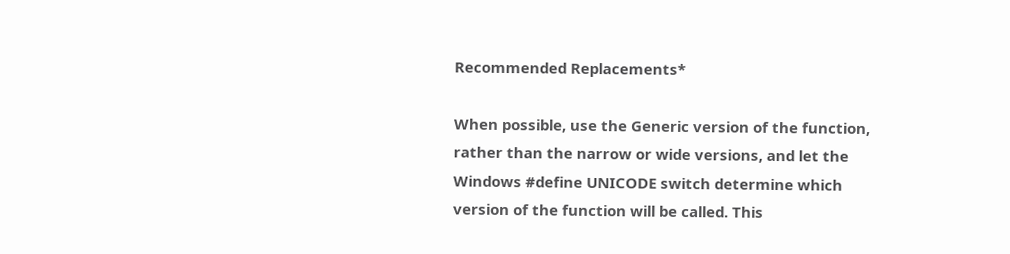Recommended Replacements*

When possible, use the Generic version of the function, rather than the narrow or wide versions, and let the Windows #define UNICODE switch determine which version of the function will be called. This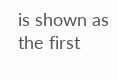is shown as the first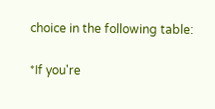choice in the following table:

*If you're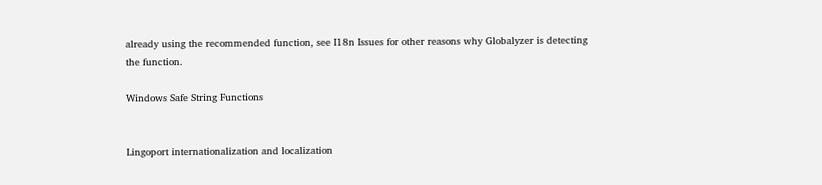already using the recommended function, see I18n Issues for other reasons why Globalyzer is detecting the function.

Windows Safe String Functions


Lingoport internationalization and localization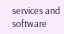services and software